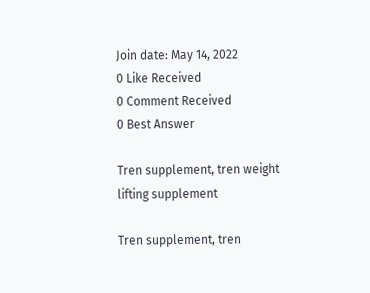Join date: May 14, 2022
0 Like Received
0 Comment Received
0 Best Answer

Tren supplement, tren weight lifting supplement

Tren supplement, tren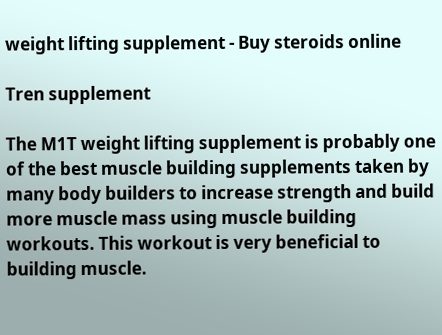weight lifting supplement - Buy steroids online

Tren supplement

The M1T weight lifting supplement is probably one of the best muscle building supplements taken by many body builders to increase strength and build more muscle mass using muscle building workouts. This workout is very beneficial to building muscle.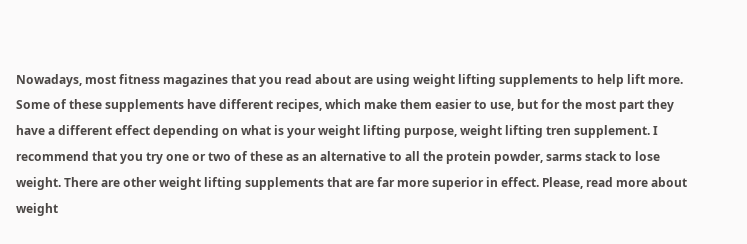Nowadays, most fitness magazines that you read about are using weight lifting supplements to help lift more. Some of these supplements have different recipes, which make them easier to use, but for the most part they have a different effect depending on what is your weight lifting purpose, weight lifting tren supplement. I recommend that you try one or two of these as an alternative to all the protein powder, sarms stack to lose weight. There are other weight lifting supplements that are far more superior in effect. Please, read more about weight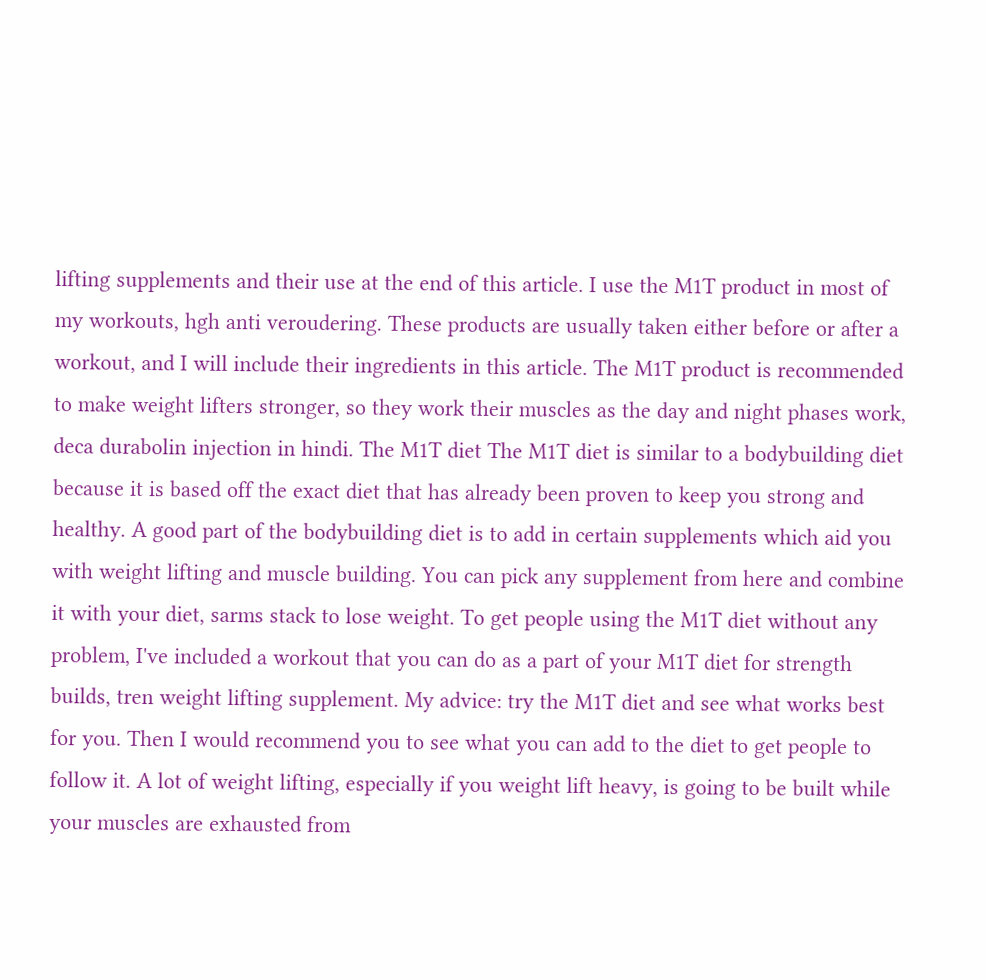lifting supplements and their use at the end of this article. I use the M1T product in most of my workouts, hgh anti veroudering. These products are usually taken either before or after a workout, and I will include their ingredients in this article. The M1T product is recommended to make weight lifters stronger, so they work their muscles as the day and night phases work, deca durabolin injection in hindi. The M1T diet The M1T diet is similar to a bodybuilding diet because it is based off the exact diet that has already been proven to keep you strong and healthy. A good part of the bodybuilding diet is to add in certain supplements which aid you with weight lifting and muscle building. You can pick any supplement from here and combine it with your diet, sarms stack to lose weight. To get people using the M1T diet without any problem, I've included a workout that you can do as a part of your M1T diet for strength builds, tren weight lifting supplement. My advice: try the M1T diet and see what works best for you. Then I would recommend you to see what you can add to the diet to get people to follow it. A lot of weight lifting, especially if you weight lift heavy, is going to be built while your muscles are exhausted from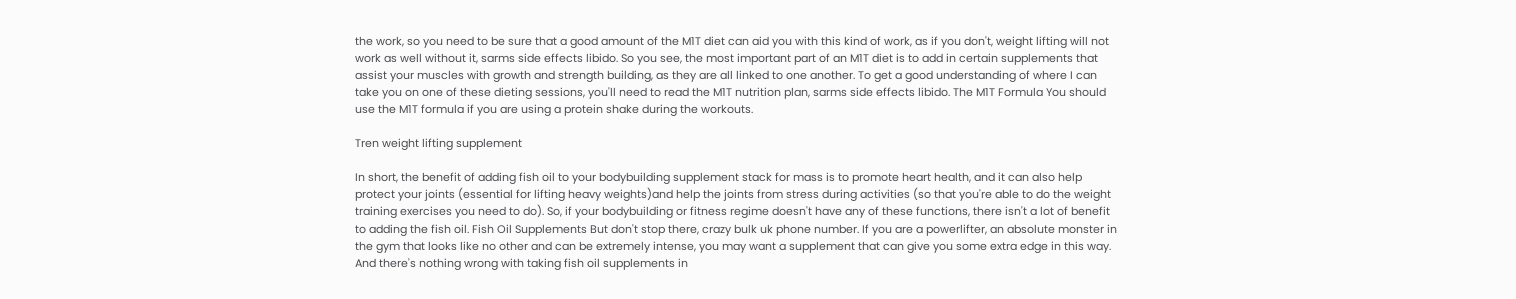the work, so you need to be sure that a good amount of the M1T diet can aid you with this kind of work, as if you don't, weight lifting will not work as well without it, sarms side effects libido. So you see, the most important part of an M1T diet is to add in certain supplements that assist your muscles with growth and strength building, as they are all linked to one another. To get a good understanding of where I can take you on one of these dieting sessions, you'll need to read the M1T nutrition plan, sarms side effects libido. The M1T Formula You should use the M1T formula if you are using a protein shake during the workouts.

Tren weight lifting supplement

In short, the benefit of adding fish oil to your bodybuilding supplement stack for mass is to promote heart health, and it can also help protect your joints (essential for lifting heavy weights)and help the joints from stress during activities (so that you're able to do the weight training exercises you need to do). So, if your bodybuilding or fitness regime doesn't have any of these functions, there isn't a lot of benefit to adding the fish oil. Fish Oil Supplements But don't stop there, crazy bulk uk phone number. If you are a powerlifter, an absolute monster in the gym that looks like no other and can be extremely intense, you may want a supplement that can give you some extra edge in this way. And there's nothing wrong with taking fish oil supplements in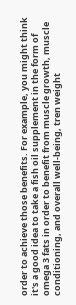order to achieve those benefits. For example, you might think it's a good idea to take a fish oil supplement in the form of omega 3 fats in order to benefit from muscle growth, muscle conditioning, and overall well-being, tren weight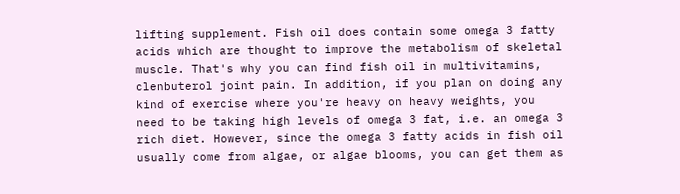lifting supplement. Fish oil does contain some omega 3 fatty acids which are thought to improve the metabolism of skeletal muscle. That's why you can find fish oil in multivitamins, clenbuterol joint pain. In addition, if you plan on doing any kind of exercise where you're heavy on heavy weights, you need to be taking high levels of omega 3 fat, i.e. an omega 3 rich diet. However, since the omega 3 fatty acids in fish oil usually come from algae, or algae blooms, you can get them as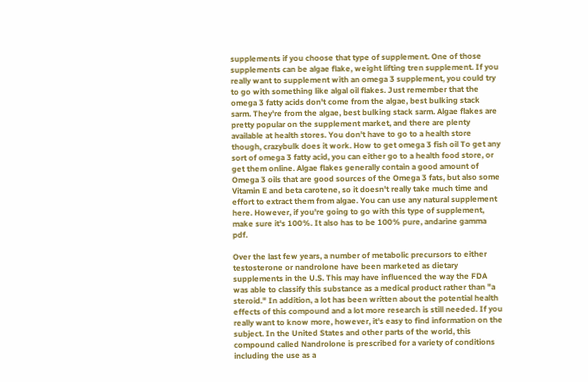supplements if you choose that type of supplement. One of those supplements can be algae flake, weight lifting tren supplement. If you really want to supplement with an omega 3 supplement, you could try to go with something like algal oil flakes. Just remember that the omega 3 fatty acids don't come from the algae, best bulking stack sarm. They're from the algae, best bulking stack sarm. Algae flakes are pretty popular on the supplement market, and there are plenty available at health stores. You don't have to go to a health store though, crazybulk does it work. How to get omega 3 fish oil To get any sort of omega 3 fatty acid, you can either go to a health food store, or get them online. Algae flakes generally contain a good amount of Omega 3 oils that are good sources of the Omega 3 fats, but also some Vitamin E and beta carotene, so it doesn't really take much time and effort to extract them from algae. You can use any natural supplement here. However, if you're going to go with this type of supplement, make sure it's 100%. It also has to be 100% pure, andarine gamma pdf.

Over the last few years, a number of metabolic precursors to either testosterone or nandrolone have been marketed as dietary supplements in the U.S. This may have influenced the way the FDA was able to classify this substance as a medical product rather than "a steroid." In addition, a lot has been written about the potential health effects of this compound and a lot more research is still needed. If you really want to know more, however, it's easy to find information on the subject. In the United States and other parts of the world, this compound called Nandrolone is prescribed for a variety of conditions including the use as a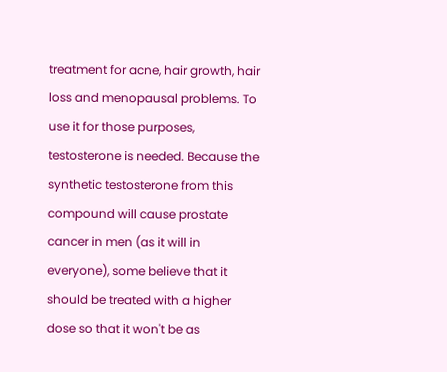treatment for acne, hair growth, hair loss and menopausal problems. To use it for those purposes, testosterone is needed. Because the synthetic testosterone from this compound will cause prostate cancer in men (as it will in everyone), some believe that it should be treated with a higher dose so that it won't be as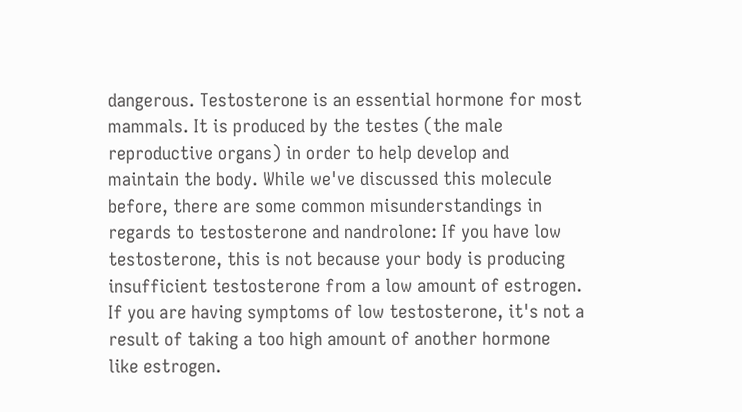dangerous. Testosterone is an essential hormone for most mammals. It is produced by the testes (the male reproductive organs) in order to help develop and maintain the body. While we've discussed this molecule before, there are some common misunderstandings in regards to testosterone and nandrolone: If you have low testosterone, this is not because your body is producing insufficient testosterone from a low amount of estrogen. If you are having symptoms of low testosterone, it's not a result of taking a too high amount of another hormone like estrogen.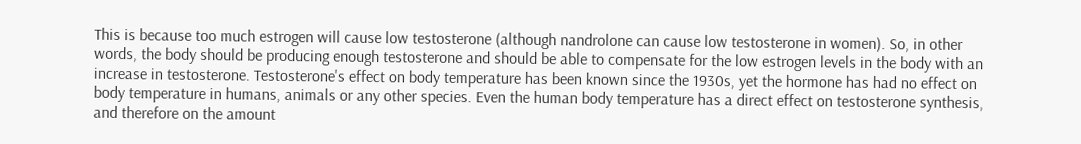This is because too much estrogen will cause low testosterone (although nandrolone can cause low testosterone in women). So, in other words, the body should be producing enough testosterone and should be able to compensate for the low estrogen levels in the body with an increase in testosterone. Testosterone's effect on body temperature has been known since the 1930s, yet the hormone has had no effect on body temperature in humans, animals or any other species. Even the human body temperature has a direct effect on testosterone synthesis, and therefore on the amount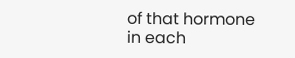of that hormone in each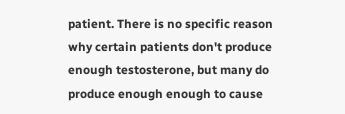patient. There is no specific reason why certain patients don't produce enough testosterone, but many do produce enough enough to cause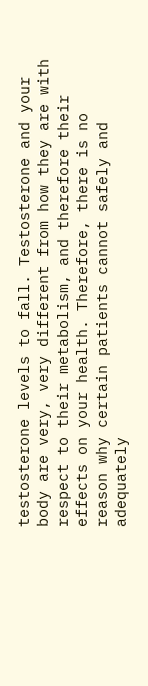testosterone levels to fall. Testosterone and your body are very, very different from how they are with respect to their metabolism, and therefore their effects on your health. Therefore, there is no reason why certain patients cannot safely and adequately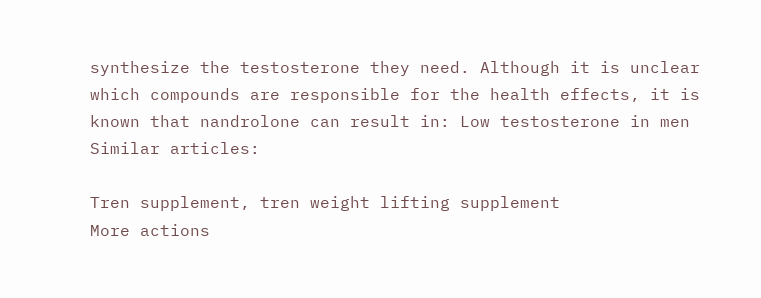synthesize the testosterone they need. Although it is unclear which compounds are responsible for the health effects, it is known that nandrolone can result in: Low testosterone in men Similar articles:

Tren supplement, tren weight lifting supplement
More actions